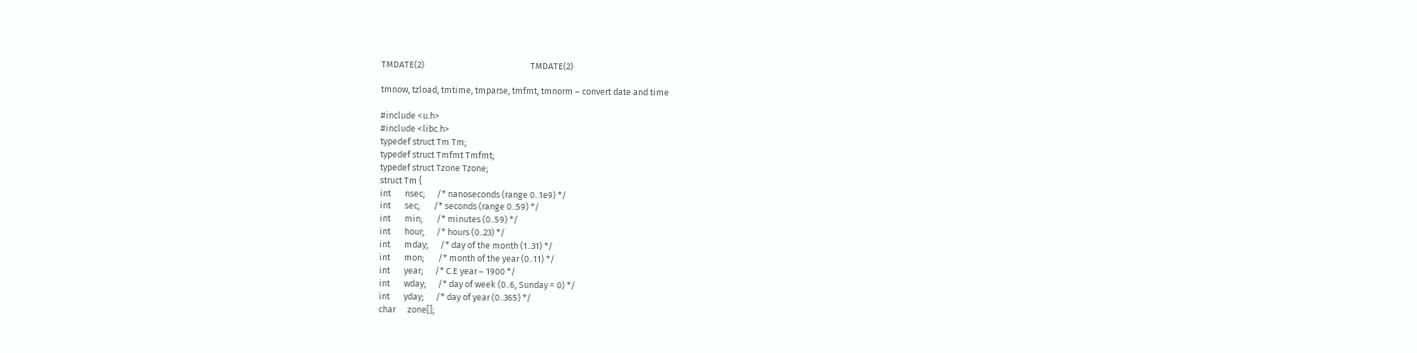TMDATE(2)                                                     TMDATE(2)

tmnow, tzload, tmtime, tmparse, tmfmt, tmnorm – convert date and time

#include <u.h>
#include <libc.h>
typedef struct Tm Tm;
typedef struct Tmfmt Tmfmt;
typedef struct Tzone Tzone;
struct Tm {
int       nsec;      /* nanoseconds (range 0..1e9) */
int       sec;       /* seconds (range 0..59) */
int       min;       /* minutes (0..59) */
int       hour;      /* hours (0..23) */
int       mday;      /* day of the month (1..31) */
int       mon;       /* month of the year (0..11) */
int       year;      /* C.E year – 1900 */
int       wday;      /* day of week (0..6, Sunday = 0) */
int       yday;      /* day of year (0..365) */
char      zone[];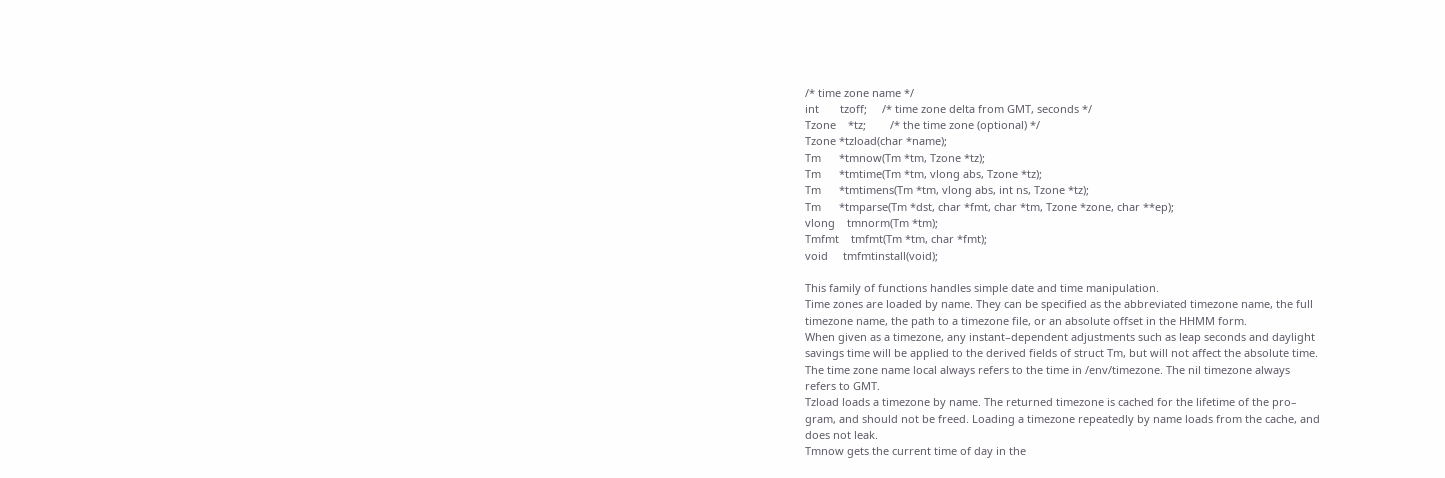/* time zone name */
int       tzoff;     /* time zone delta from GMT, seconds */
Tzone    *tz;        /* the time zone (optional) */
Tzone *tzload(char *name);
Tm      *tmnow(Tm *tm, Tzone *tz);
Tm      *tmtime(Tm *tm, vlong abs, Tzone *tz);
Tm      *tmtimens(Tm *tm, vlong abs, int ns, Tzone *tz);
Tm      *tmparse(Tm *dst, char *fmt, char *tm, Tzone *zone, char **ep);
vlong    tmnorm(Tm *tm);
Tmfmt    tmfmt(Tm *tm, char *fmt);
void     tmfmtinstall(void);

This family of functions handles simple date and time manipulation.
Time zones are loaded by name. They can be specified as the abbreviated timezone name, the full
timezone name, the path to a timezone file, or an absolute offset in the HHMM form.
When given as a timezone, any instant–dependent adjustments such as leap seconds and daylight
savings time will be applied to the derived fields of struct Tm, but will not affect the absolute time.
The time zone name local always refers to the time in /env/timezone. The nil timezone always
refers to GMT.
Tzload loads a timezone by name. The returned timezone is cached for the lifetime of the pro–
gram, and should not be freed. Loading a timezone repeatedly by name loads from the cache, and
does not leak.
Tmnow gets the current time of day in the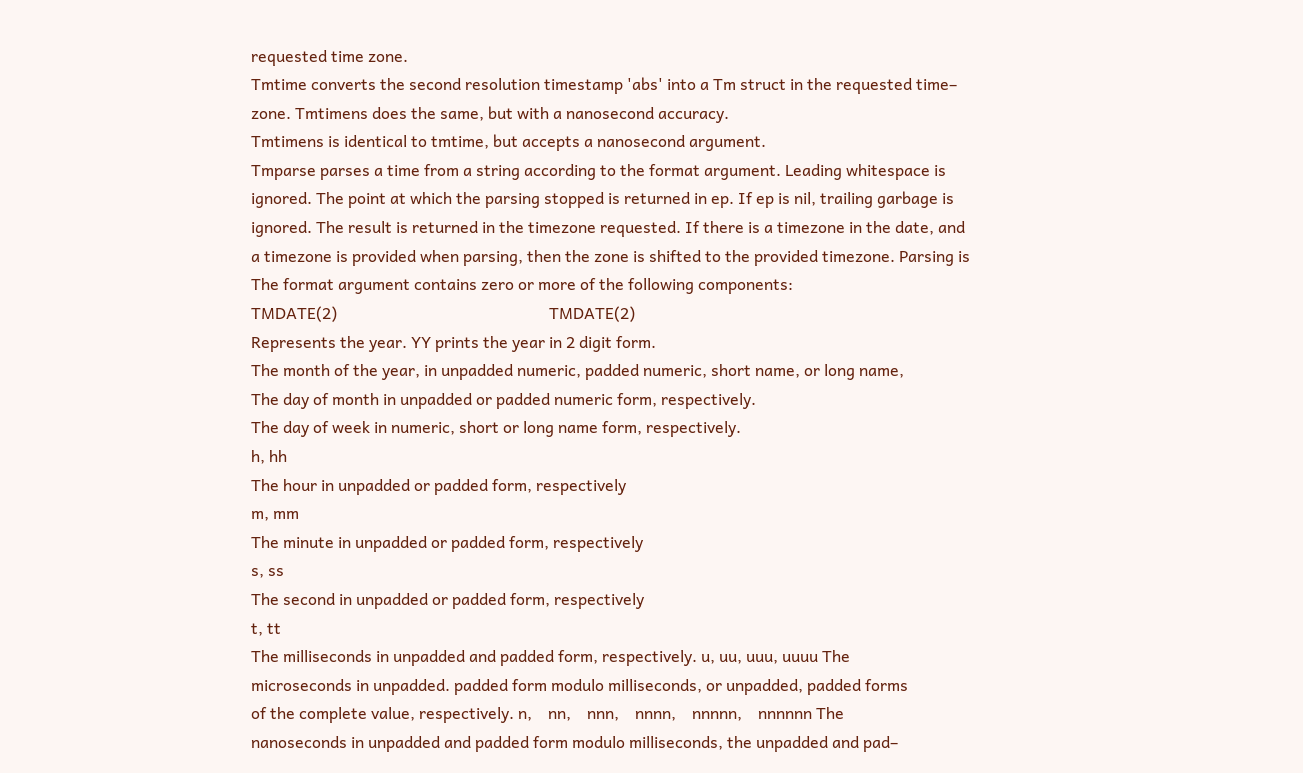requested time zone.
Tmtime converts the second resolution timestamp 'abs' into a Tm struct in the requested time–
zone. Tmtimens does the same, but with a nanosecond accuracy.
Tmtimens is identical to tmtime, but accepts a nanosecond argument.
Tmparse parses a time from a string according to the format argument. Leading whitespace is
ignored. The point at which the parsing stopped is returned in ep. If ep is nil, trailing garbage is
ignored. The result is returned in the timezone requested. If there is a timezone in the date, and
a timezone is provided when parsing, then the zone is shifted to the provided timezone. Parsing is
The format argument contains zero or more of the following components:
TMDATE(2)                                                     TMDATE(2)
Represents the year. YY prints the year in 2 digit form.
The month of the year, in unpadded numeric, padded numeric, short name, or long name,
The day of month in unpadded or padded numeric form, respectively.
The day of week in numeric, short or long name form, respectively.
h, hh
The hour in unpadded or padded form, respectively
m, mm
The minute in unpadded or padded form, respectively
s, ss
The second in unpadded or padded form, respectively
t, tt
The milliseconds in unpadded and padded form, respectively. u, uu, uuu, uuuu The
microseconds in unpadded. padded form modulo milliseconds, or unpadded, padded forms
of the complete value, respectively. n,    nn,    nnn,    nnnn,    nnnnn,    nnnnnn The
nanoseconds in unpadded and padded form modulo milliseconds, the unpadded and pad–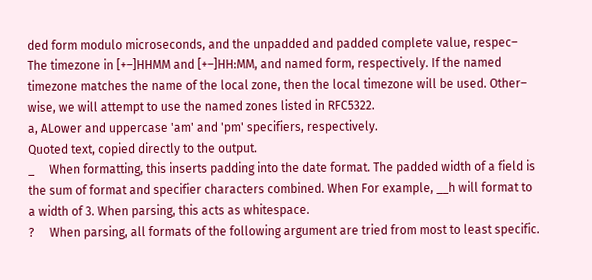ded form modulo microseconds, and the unpadded and padded complete value, respec–
The timezone in [+–]HHMM and [+–]HH:MM, and named form, respectively. If the named
timezone matches the name of the local zone, then the local timezone will be used. Other–
wise, we will attempt to use the named zones listed in RFC5322.
a, ALower and uppercase 'am' and 'pm' specifiers, respectively.
Quoted text, copied directly to the output.
_     When formatting, this inserts padding into the date format. The padded width of a field is
the sum of format and specifier characters combined. When For example, __h will format to
a width of 3. When parsing, this acts as whitespace.
?     When parsing, all formats of the following argument are tried from most to least specific.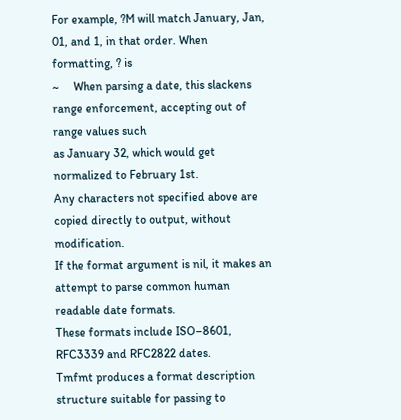For example, ?M will match January, Jan, 01, and 1, in that order. When formatting, ? is
~     When parsing a date, this slackens range enforcement, accepting out of range values such
as January 32, which would get normalized to February 1st.
Any characters not specified above are copied directly to output, without modification.
If the format argument is nil, it makes an attempt to parse common human readable date formats.
These formats include ISO–8601, RFC3339 and RFC2822 dates.
Tmfmt produces a format description structure suitable for passing to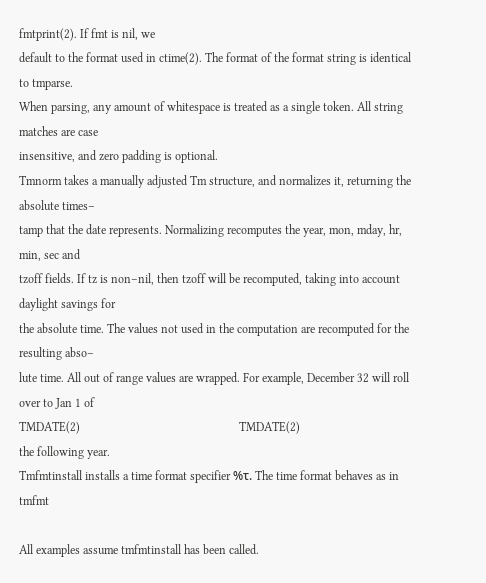fmtprint(2). If fmt is nil, we
default to the format used in ctime(2). The format of the format string is identical to tmparse.
When parsing, any amount of whitespace is treated as a single token. All string matches are case
insensitive, and zero padding is optional.
Tmnorm takes a manually adjusted Tm structure, and normalizes it, returning the absolute times–
tamp that the date represents. Normalizing recomputes the year, mon, mday, hr, min, sec and
tzoff fields. If tz is non–nil, then tzoff will be recomputed, taking into account daylight savings for
the absolute time. The values not used in the computation are recomputed for the resulting abso–
lute time. All out of range values are wrapped. For example, December 32 will roll over to Jan 1 of
TMDATE(2)                                                     TMDATE(2)
the following year.
Tmfmtinstall installs a time format specifier %τ. The time format behaves as in tmfmt

All examples assume tmfmtinstall has been called.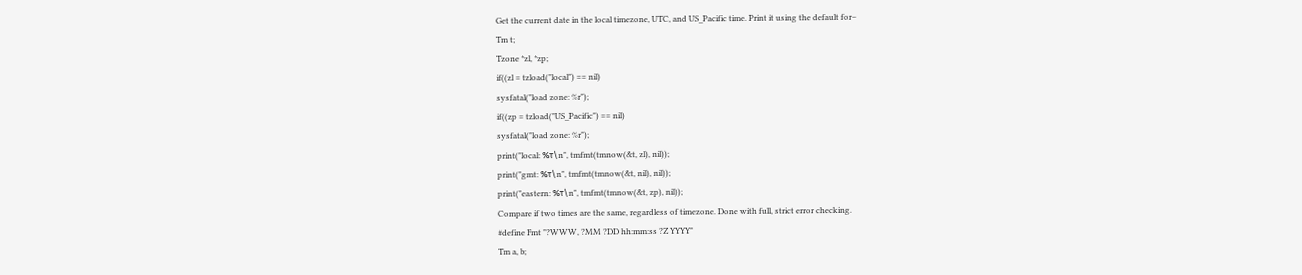Get the current date in the local timezone, UTC, and US_Pacific time. Print it using the default for–
Tm t;
Tzone *zl, *zp;
if((zl = tzload("local") == nil)
sysfatal("load zone: %r");
if((zp = tzload("US_Pacific") == nil)
sysfatal("load zone: %r");
print("local: %τ\n", tmfmt(tmnow(&t, zl), nil));
print("gmt: %τ\n", tmfmt(tmnow(&t, nil), nil));
print("eastern: %τ\n", tmfmt(tmnow(&t, zp), nil));
Compare if two times are the same, regardless of timezone. Done with full, strict error checking.
#define Fmt "?WWW, ?MM ?DD hh:mm:ss ?Z YYYY"
Tm a, b;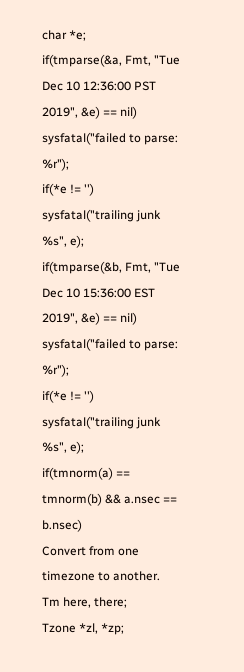char *e;
if(tmparse(&a, Fmt, "Tue Dec 10 12:36:00 PST 2019", &e) == nil)
sysfatal("failed to parse: %r");
if(*e != '')
sysfatal("trailing junk %s", e);
if(tmparse(&b, Fmt, "Tue Dec 10 15:36:00 EST 2019", &e) == nil)
sysfatal("failed to parse: %r");
if(*e != '')
sysfatal("trailing junk %s", e);
if(tmnorm(a) == tmnorm(b) && a.nsec == b.nsec)
Convert from one timezone to another.
Tm here, there;
Tzone *zl, *zp;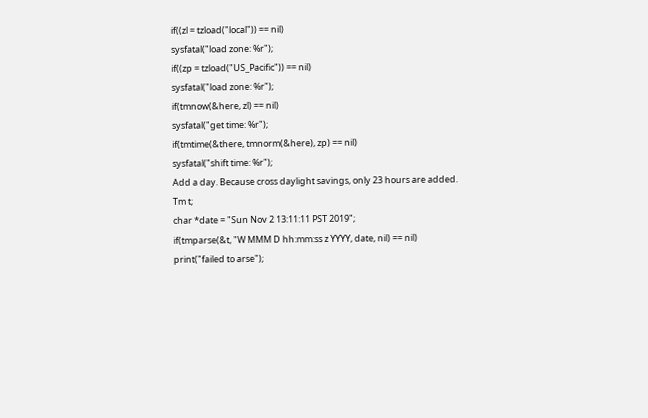if((zl = tzload("local")) == nil)
sysfatal("load zone: %r");
if((zp = tzload("US_Pacific")) == nil)
sysfatal("load zone: %r");
if(tmnow(&here, zl) == nil)
sysfatal("get time: %r");
if(tmtime(&there, tmnorm(&here), zp) == nil)
sysfatal("shift time: %r");
Add a day. Because cross daylight savings, only 23 hours are added.
Tm t;
char *date = "Sun Nov 2 13:11:11 PST 2019";
if(tmparse(&t, "W MMM D hh:mm:ss z YYYY, date, nil) == nil)
print("failed to arse");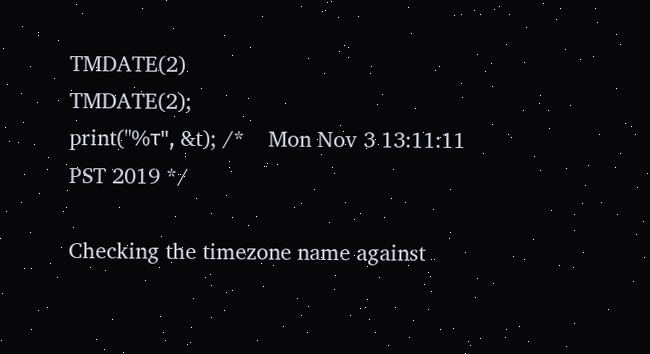TMDATE(2)                                                     TMDATE(2);
print("%τ", &t); /*    Mon Nov 3 13:11:11 PST 2019 */

Checking the timezone name against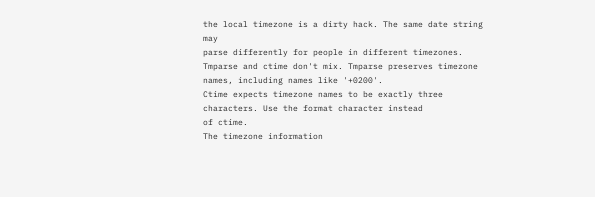the local timezone is a dirty hack. The same date string may
parse differently for people in different timezones.
Tmparse and ctime don't mix. Tmparse preserves timezone names, including names like '+0200'.
Ctime expects timezone names to be exactly three characters. Use the format character instead
of ctime.
The timezone information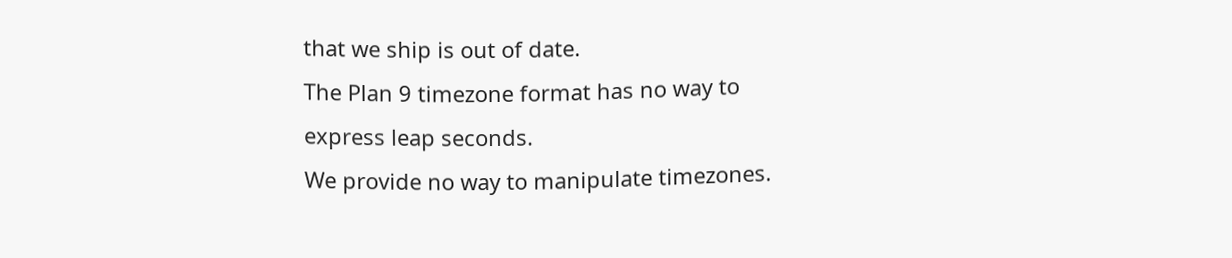that we ship is out of date.
The Plan 9 timezone format has no way to express leap seconds.
We provide no way to manipulate timezones.